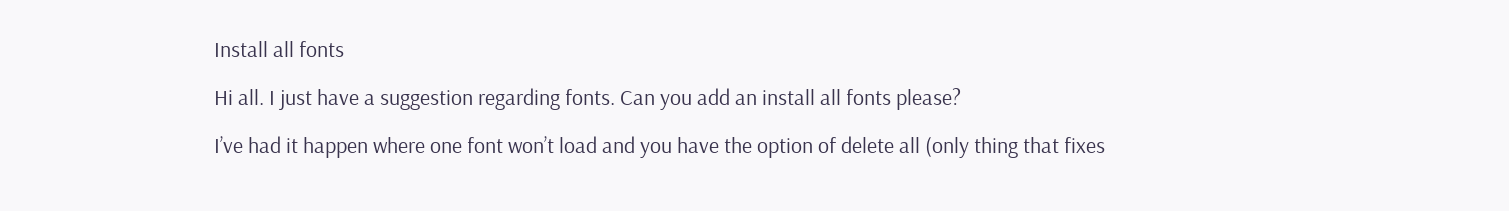Install all fonts

Hi all. I just have a suggestion regarding fonts. Can you add an install all fonts please?

I’ve had it happen where one font won’t load and you have the option of delete all (only thing that fixes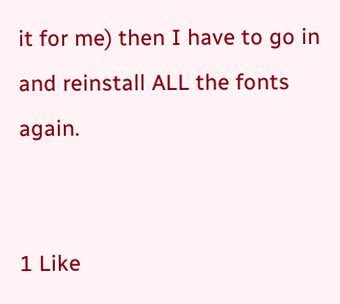it for me) then I have to go in and reinstall ALL the fonts again.


1 Like